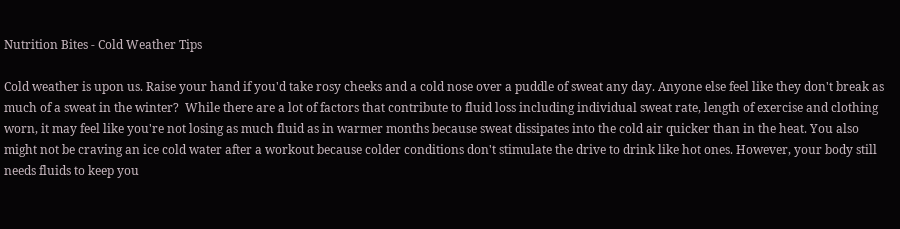Nutrition Bites - Cold Weather Tips

Cold weather is upon us. Raise your hand if you'd take rosy cheeks and a cold nose over a puddle of sweat any day. Anyone else feel like they don't break as much of a sweat in the winter?  While there are a lot of factors that contribute to fluid loss including individual sweat rate, length of exercise and clothing worn, it may feel like you're not losing as much fluid as in warmer months because sweat dissipates into the cold air quicker than in the heat. You also might not be craving an ice cold water after a workout because colder conditions don't stimulate the drive to drink like hot ones. However, your body still needs fluids to keep you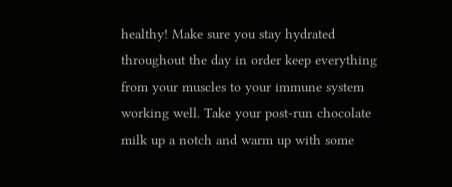healthy! Make sure you stay hydrated throughout the day in order keep everything from your muscles to your immune system working well. Take your post-run chocolate milk up a notch and warm up with some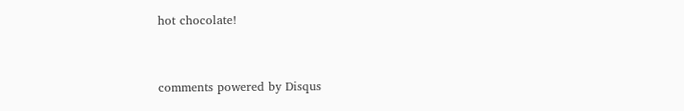hot chocolate!


comments powered by Disqus